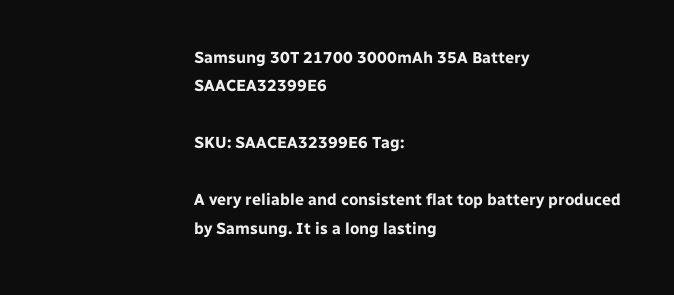Samsung 30T 21700 3000mAh 35A Battery SAACEA32399E6

SKU: SAACEA32399E6 Tag:

A very reliable and consistent flat top battery produced by Samsung. It is a long lasting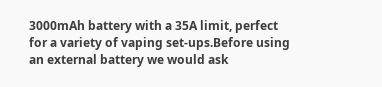3000mAh battery with a 35A limit, perfect for a variety of vaping set-ups.Before using an external battery we would ask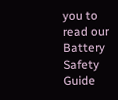you to read our Battery Safety Guide